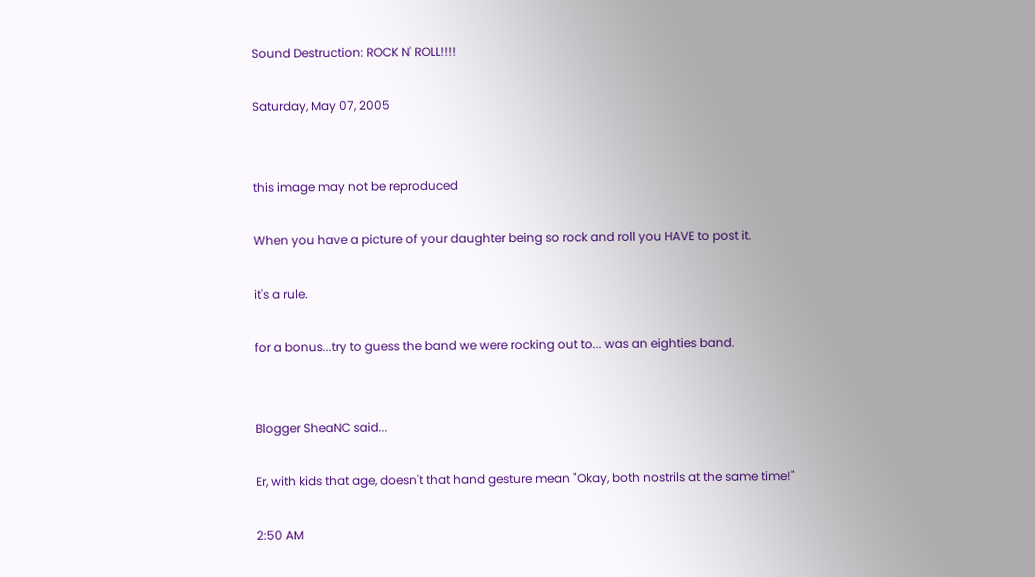Sound Destruction: ROCK N' ROLL!!!!

Saturday, May 07, 2005


this image may not be reproduced

When you have a picture of your daughter being so rock and roll you HAVE to post it.

it's a rule.

for a bonus...try to guess the band we were rocking out to... was an eighties band.


Blogger SheaNC said...

Er, with kids that age, doesn't that hand gesture mean "Okay, both nostrils at the same time!"

2:50 AM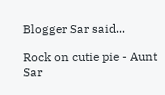Blogger Sar said...

Rock on cutie pie - Aunt Sar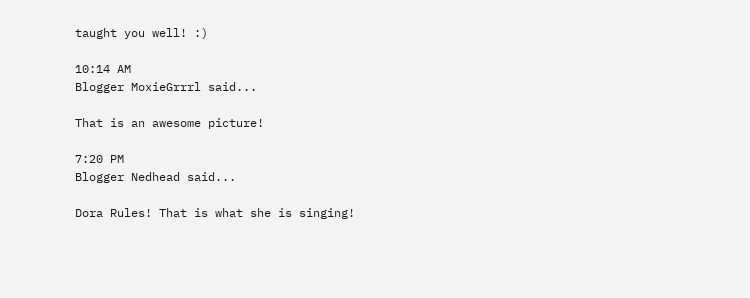taught you well! :)

10:14 AM
Blogger MoxieGrrrl said...

That is an awesome picture!

7:20 PM
Blogger Nedhead said...

Dora Rules! That is what she is singing!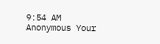9:54 AM
Anonymous Your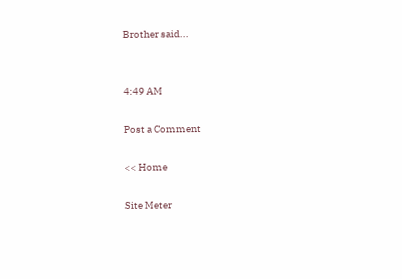Brother said...


4:49 AM

Post a Comment

<< Home

Site Meter